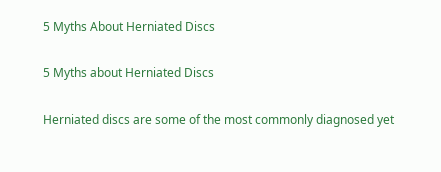5 Myths About Herniated Discs

5 Myths about Herniated Discs

Herniated discs are some of the most commonly diagnosed yet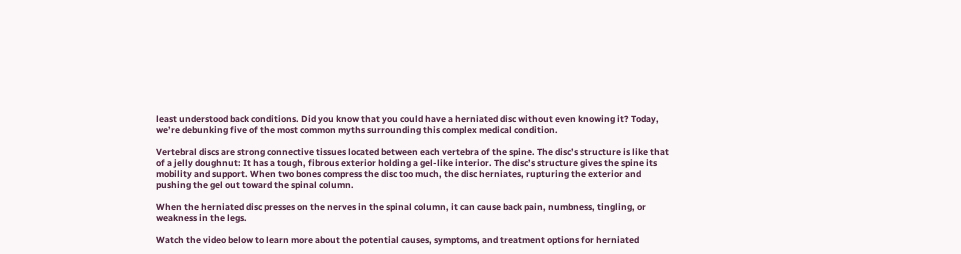least understood back conditions. Did you know that you could have a herniated disc without even knowing it? Today, we’re debunking five of the most common myths surrounding this complex medical condition.

Vertebral discs are strong connective tissues located between each vertebra of the spine. The disc’s structure is like that of a jelly doughnut: It has a tough, fibrous exterior holding a gel-like interior. The disc’s structure gives the spine its mobility and support. When two bones compress the disc too much, the disc herniates, rupturing the exterior and pushing the gel out toward the spinal column.

When the herniated disc presses on the nerves in the spinal column, it can cause back pain, numbness, tingling, or weakness in the legs.

Watch the video below to learn more about the potential causes, symptoms, and treatment options for herniated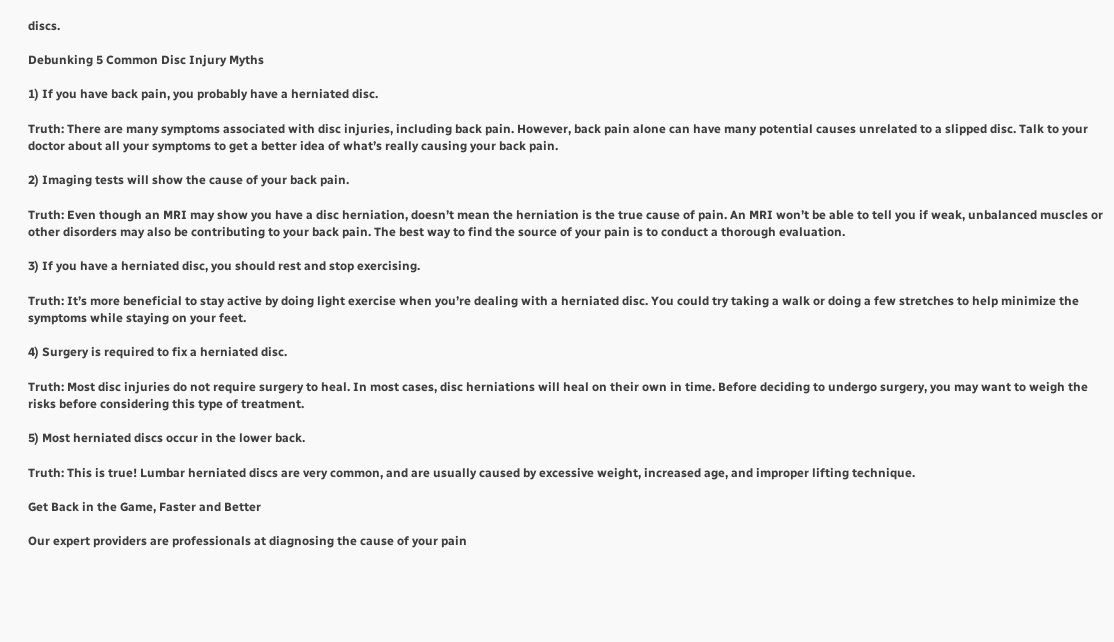discs.

Debunking 5 Common Disc Injury Myths

1) If you have back pain, you probably have a herniated disc.

Truth: There are many symptoms associated with disc injuries, including back pain. However, back pain alone can have many potential causes unrelated to a slipped disc. Talk to your doctor about all your symptoms to get a better idea of what’s really causing your back pain.

2) Imaging tests will show the cause of your back pain.

Truth: Even though an MRI may show you have a disc herniation, doesn’t mean the herniation is the true cause of pain. An MRI won’t be able to tell you if weak, unbalanced muscles or other disorders may also be contributing to your back pain. The best way to find the source of your pain is to conduct a thorough evaluation.

3) If you have a herniated disc, you should rest and stop exercising.

Truth: It’s more beneficial to stay active by doing light exercise when you’re dealing with a herniated disc. You could try taking a walk or doing a few stretches to help minimize the symptoms while staying on your feet.

4) Surgery is required to fix a herniated disc.

Truth: Most disc injuries do not require surgery to heal. In most cases, disc herniations will heal on their own in time. Before deciding to undergo surgery, you may want to weigh the risks before considering this type of treatment.

5) Most herniated discs occur in the lower back.

Truth: This is true! Lumbar herniated discs are very common, and are usually caused by excessive weight, increased age, and improper lifting technique.

Get Back in the Game, Faster and Better

Our expert providers are professionals at diagnosing the cause of your pain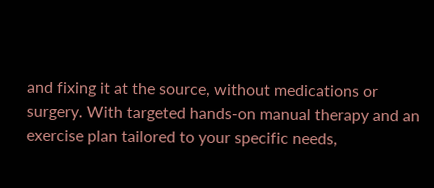and fixing it at the source, without medications or surgery. With targeted hands-on manual therapy and an exercise plan tailored to your specific needs,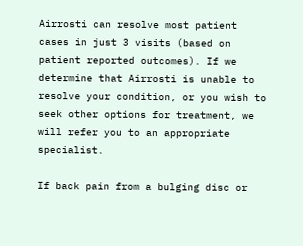Airrosti can resolve most patient cases in just 3 visits (based on patient reported outcomes). If we determine that Airrosti is unable to resolve your condition, or you wish to seek other options for treatment, we will refer you to an appropriate specialist.

If back pain from a bulging disc or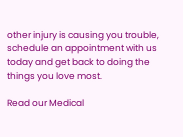other injury is causing you trouble, schedule an appointment with us today and get back to doing the things you love most.

Read our Medical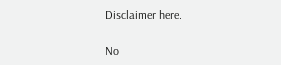Disclaimer here.

No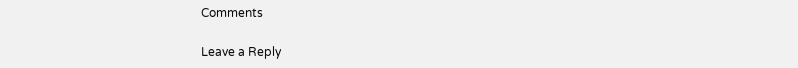Comments

Leave a Reply